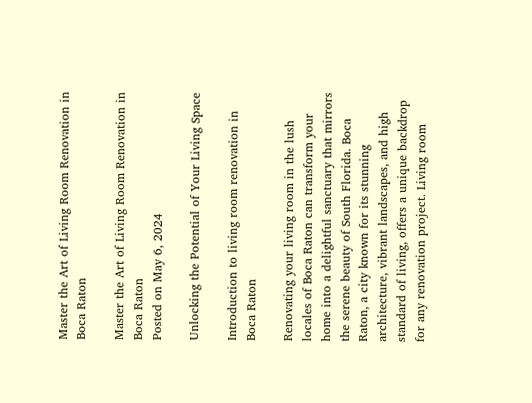Master the Art of Living Room Renovation in Boca Raton

Master the Art of Living Room Renovation in Boca Raton
Posted on May 6, 2024

Unlocking the Potential of Your Living Space

Introduction to living room renovation in Boca Raton

Renovating your living room in the lush locales of Boca Raton can transform your home into a delightful sanctuary that mirrors the serene beauty of South Florida. Boca Raton, a city known for its stunning architecture, vibrant landscapes, and high standard of living, offers a unique backdrop for any renovation project. Living room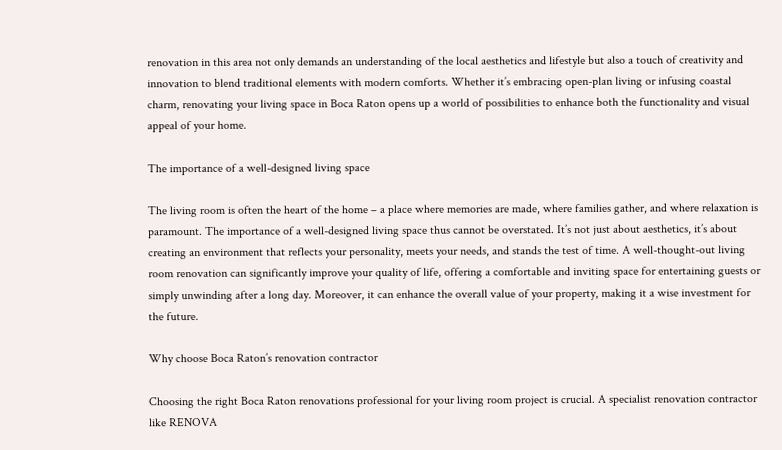renovation in this area not only demands an understanding of the local aesthetics and lifestyle but also a touch of creativity and innovation to blend traditional elements with modern comforts. Whether it’s embracing open-plan living or infusing coastal charm, renovating your living space in Boca Raton opens up a world of possibilities to enhance both the functionality and visual appeal of your home.

The importance of a well-designed living space

The living room is often the heart of the home – a place where memories are made, where families gather, and where relaxation is paramount. The importance of a well-designed living space thus cannot be overstated. It’s not just about aesthetics, it’s about creating an environment that reflects your personality, meets your needs, and stands the test of time. A well-thought-out living room renovation can significantly improve your quality of life, offering a comfortable and inviting space for entertaining guests or simply unwinding after a long day. Moreover, it can enhance the overall value of your property, making it a wise investment for the future.

Why choose Boca Raton’s renovation contractor

Choosing the right Boca Raton renovations professional for your living room project is crucial. A specialist renovation contractor like RENOVA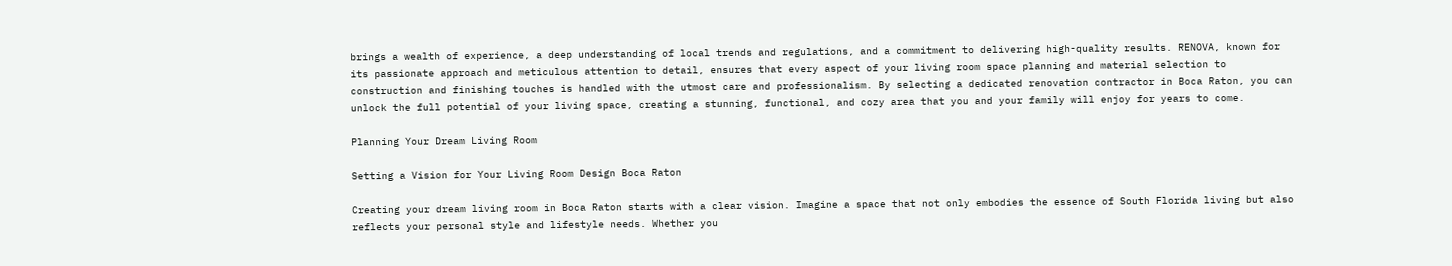brings a wealth of experience, a deep understanding of local trends and regulations, and a commitment to delivering high-quality results. RENOVA, known for its passionate approach and meticulous attention to detail, ensures that every aspect of your living room space planning and material selection to construction and finishing touches is handled with the utmost care and professionalism. By selecting a dedicated renovation contractor in Boca Raton, you can unlock the full potential of your living space, creating a stunning, functional, and cozy area that you and your family will enjoy for years to come.

Planning Your Dream Living Room

Setting a Vision for Your Living Room Design Boca Raton

Creating your dream living room in Boca Raton starts with a clear vision. Imagine a space that not only embodies the essence of South Florida living but also reflects your personal style and lifestyle needs. Whether you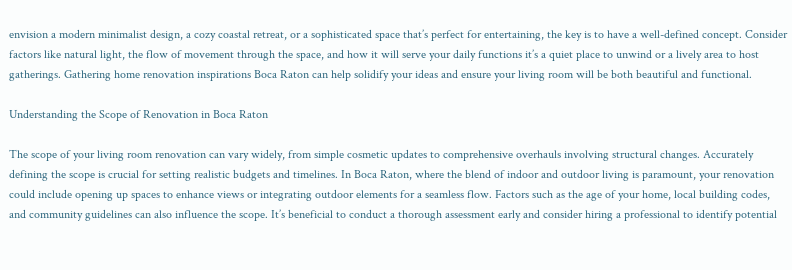envision a modern minimalist design, a cozy coastal retreat, or a sophisticated space that’s perfect for entertaining, the key is to have a well-defined concept. Consider factors like natural light, the flow of movement through the space, and how it will serve your daily functions it’s a quiet place to unwind or a lively area to host gatherings. Gathering home renovation inspirations Boca Raton can help solidify your ideas and ensure your living room will be both beautiful and functional.

Understanding the Scope of Renovation in Boca Raton

The scope of your living room renovation can vary widely, from simple cosmetic updates to comprehensive overhauls involving structural changes. Accurately defining the scope is crucial for setting realistic budgets and timelines. In Boca Raton, where the blend of indoor and outdoor living is paramount, your renovation could include opening up spaces to enhance views or integrating outdoor elements for a seamless flow. Factors such as the age of your home, local building codes, and community guidelines can also influence the scope. It’s beneficial to conduct a thorough assessment early and consider hiring a professional to identify potential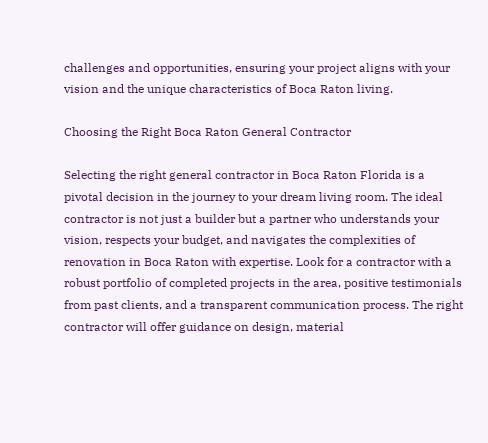challenges and opportunities, ensuring your project aligns with your vision and the unique characteristics of Boca Raton living.

Choosing the Right Boca Raton General Contractor

Selecting the right general contractor in Boca Raton Florida is a pivotal decision in the journey to your dream living room. The ideal contractor is not just a builder but a partner who understands your vision, respects your budget, and navigates the complexities of renovation in Boca Raton with expertise. Look for a contractor with a robust portfolio of completed projects in the area, positive testimonials from past clients, and a transparent communication process. The right contractor will offer guidance on design, material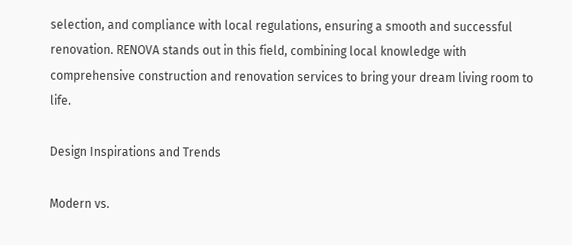selection, and compliance with local regulations, ensuring a smooth and successful renovation. RENOVA stands out in this field, combining local knowledge with comprehensive construction and renovation services to bring your dream living room to life.

Design Inspirations and Trends

Modern vs.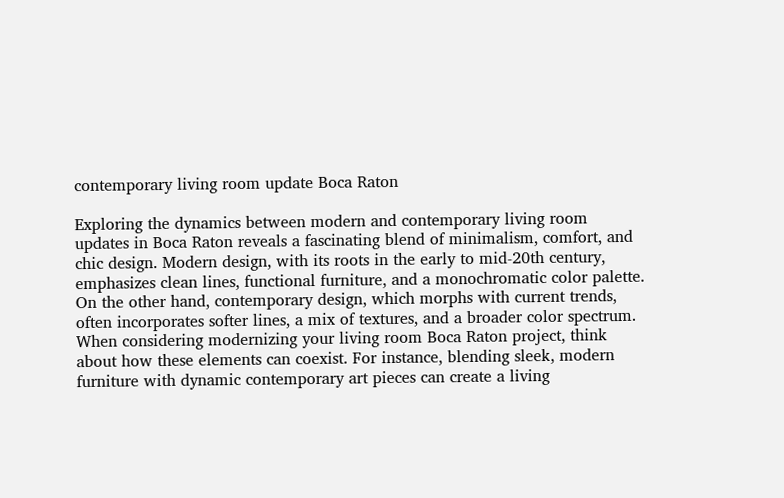contemporary living room update Boca Raton

Exploring the dynamics between modern and contemporary living room updates in Boca Raton reveals a fascinating blend of minimalism, comfort, and chic design. Modern design, with its roots in the early to mid-20th century, emphasizes clean lines, functional furniture, and a monochromatic color palette. On the other hand, contemporary design, which morphs with current trends, often incorporates softer lines, a mix of textures, and a broader color spectrum. When considering modernizing your living room Boca Raton project, think about how these elements can coexist. For instance, blending sleek, modern furniture with dynamic contemporary art pieces can create a living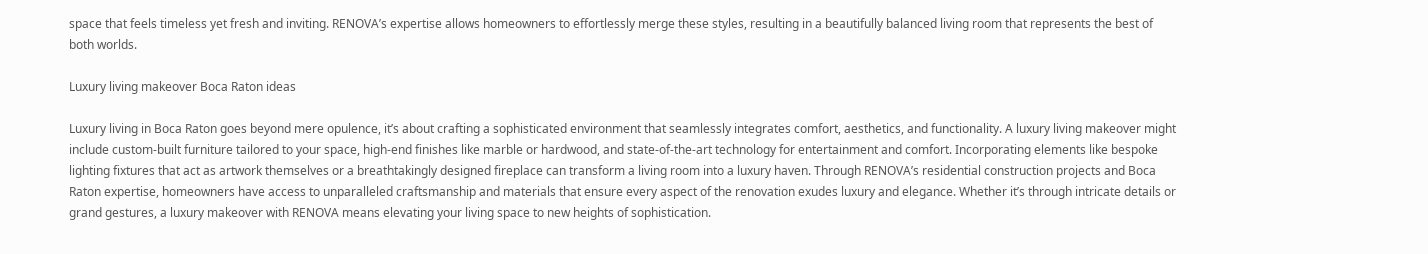space that feels timeless yet fresh and inviting. RENOVA’s expertise allows homeowners to effortlessly merge these styles, resulting in a beautifully balanced living room that represents the best of both worlds.

Luxury living makeover Boca Raton ideas

Luxury living in Boca Raton goes beyond mere opulence, it’s about crafting a sophisticated environment that seamlessly integrates comfort, aesthetics, and functionality. A luxury living makeover might include custom-built furniture tailored to your space, high-end finishes like marble or hardwood, and state-of-the-art technology for entertainment and comfort. Incorporating elements like bespoke lighting fixtures that act as artwork themselves or a breathtakingly designed fireplace can transform a living room into a luxury haven. Through RENOVA’s residential construction projects and Boca Raton expertise, homeowners have access to unparalleled craftsmanship and materials that ensure every aspect of the renovation exudes luxury and elegance. Whether it’s through intricate details or grand gestures, a luxury makeover with RENOVA means elevating your living space to new heights of sophistication.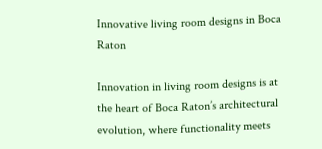Innovative living room designs in Boca Raton

Innovation in living room designs is at the heart of Boca Raton’s architectural evolution, where functionality meets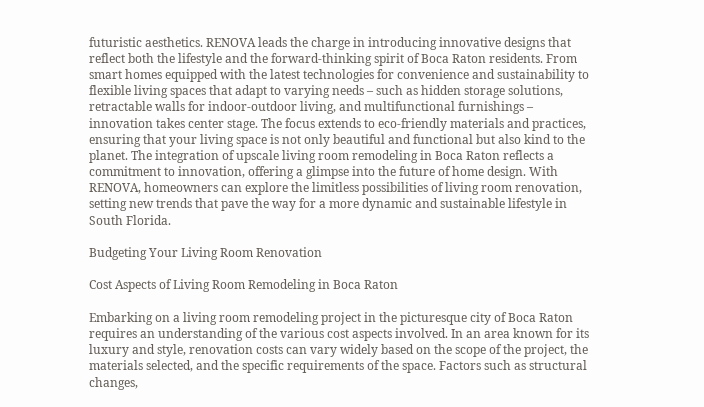futuristic aesthetics. RENOVA leads the charge in introducing innovative designs that reflect both the lifestyle and the forward-thinking spirit of Boca Raton residents. From smart homes equipped with the latest technologies for convenience and sustainability to flexible living spaces that adapt to varying needs – such as hidden storage solutions, retractable walls for indoor-outdoor living, and multifunctional furnishings – innovation takes center stage. The focus extends to eco-friendly materials and practices, ensuring that your living space is not only beautiful and functional but also kind to the planet. The integration of upscale living room remodeling in Boca Raton reflects a commitment to innovation, offering a glimpse into the future of home design. With RENOVA, homeowners can explore the limitless possibilities of living room renovation, setting new trends that pave the way for a more dynamic and sustainable lifestyle in South Florida.

Budgeting Your Living Room Renovation

Cost Aspects of Living Room Remodeling in Boca Raton

Embarking on a living room remodeling project in the picturesque city of Boca Raton requires an understanding of the various cost aspects involved. In an area known for its luxury and style, renovation costs can vary widely based on the scope of the project, the materials selected, and the specific requirements of the space. Factors such as structural changes,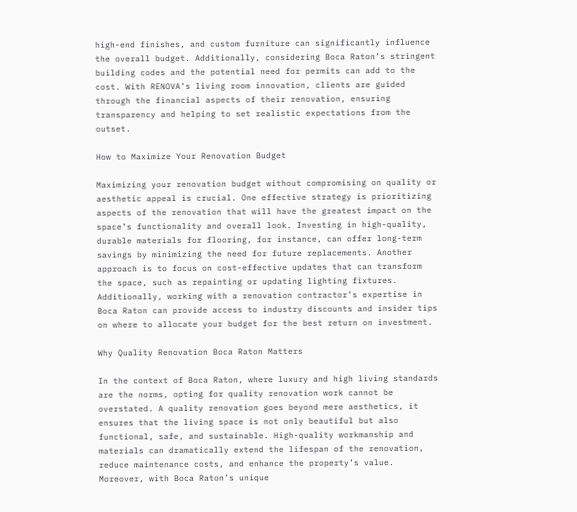high-end finishes, and custom furniture can significantly influence the overall budget. Additionally, considering Boca Raton’s stringent building codes and the potential need for permits can add to the cost. With RENOVA’s living room innovation, clients are guided through the financial aspects of their renovation, ensuring transparency and helping to set realistic expectations from the outset.

How to Maximize Your Renovation Budget

Maximizing your renovation budget without compromising on quality or aesthetic appeal is crucial. One effective strategy is prioritizing aspects of the renovation that will have the greatest impact on the space’s functionality and overall look. Investing in high-quality, durable materials for flooring, for instance, can offer long-term savings by minimizing the need for future replacements. Another approach is to focus on cost-effective updates that can transform the space, such as repainting or updating lighting fixtures. Additionally, working with a renovation contractor’s expertise in Boca Raton can provide access to industry discounts and insider tips on where to allocate your budget for the best return on investment.

Why Quality Renovation Boca Raton Matters

In the context of Boca Raton, where luxury and high living standards are the norms, opting for quality renovation work cannot be overstated. A quality renovation goes beyond mere aesthetics, it ensures that the living space is not only beautiful but also functional, safe, and sustainable. High-quality workmanship and materials can dramatically extend the lifespan of the renovation, reduce maintenance costs, and enhance the property’s value. Moreover, with Boca Raton’s unique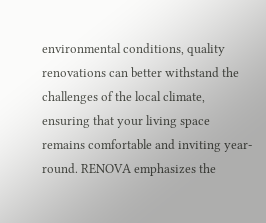environmental conditions, quality renovations can better withstand the challenges of the local climate, ensuring that your living space remains comfortable and inviting year-round. RENOVA emphasizes the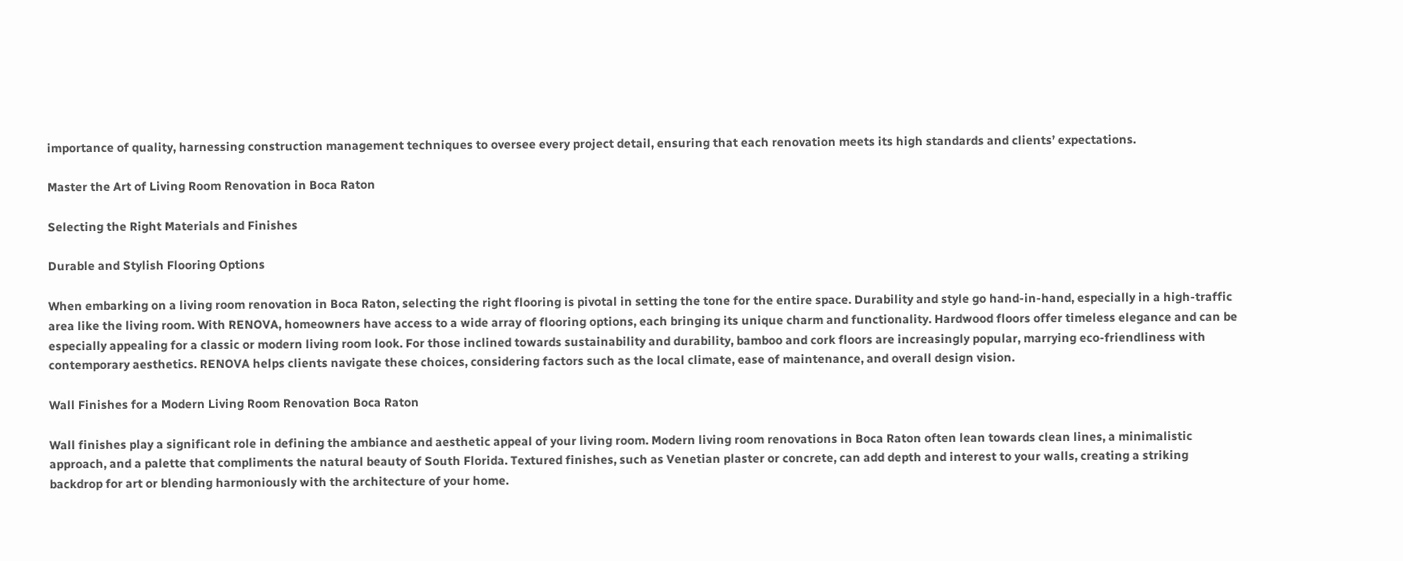importance of quality, harnessing construction management techniques to oversee every project detail, ensuring that each renovation meets its high standards and clients’ expectations.

Master the Art of Living Room Renovation in Boca Raton

Selecting the Right Materials and Finishes

Durable and Stylish Flooring Options

When embarking on a living room renovation in Boca Raton, selecting the right flooring is pivotal in setting the tone for the entire space. Durability and style go hand-in-hand, especially in a high-traffic area like the living room. With RENOVA, homeowners have access to a wide array of flooring options, each bringing its unique charm and functionality. Hardwood floors offer timeless elegance and can be especially appealing for a classic or modern living room look. For those inclined towards sustainability and durability, bamboo and cork floors are increasingly popular, marrying eco-friendliness with contemporary aesthetics. RENOVA helps clients navigate these choices, considering factors such as the local climate, ease of maintenance, and overall design vision.

Wall Finishes for a Modern Living Room Renovation Boca Raton

Wall finishes play a significant role in defining the ambiance and aesthetic appeal of your living room. Modern living room renovations in Boca Raton often lean towards clean lines, a minimalistic approach, and a palette that compliments the natural beauty of South Florida. Textured finishes, such as Venetian plaster or concrete, can add depth and interest to your walls, creating a striking backdrop for art or blending harmoniously with the architecture of your home.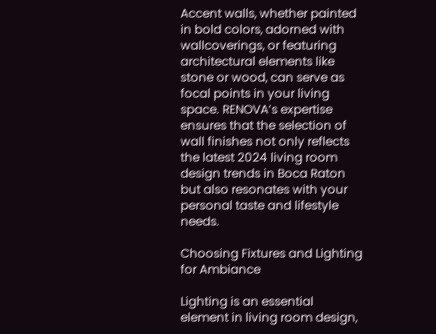Accent walls, whether painted in bold colors, adorned with wallcoverings, or featuring architectural elements like stone or wood, can serve as focal points in your living space. RENOVA’s expertise ensures that the selection of wall finishes not only reflects the latest 2024 living room design trends in Boca Raton but also resonates with your personal taste and lifestyle needs.

Choosing Fixtures and Lighting for Ambiance

Lighting is an essential element in living room design,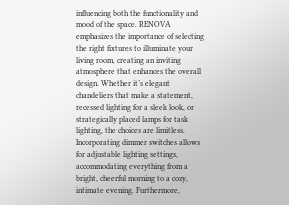influencing both the functionality and mood of the space. RENOVA emphasizes the importance of selecting the right fixtures to illuminate your living room, creating an inviting atmosphere that enhances the overall design. Whether it’s elegant chandeliers that make a statement, recessed lighting for a sleek look, or strategically placed lamps for task lighting, the choices are limitless. Incorporating dimmer switches allows for adjustable lighting settings, accommodating everything from a bright, cheerful morning to a cozy, intimate evening. Furthermore,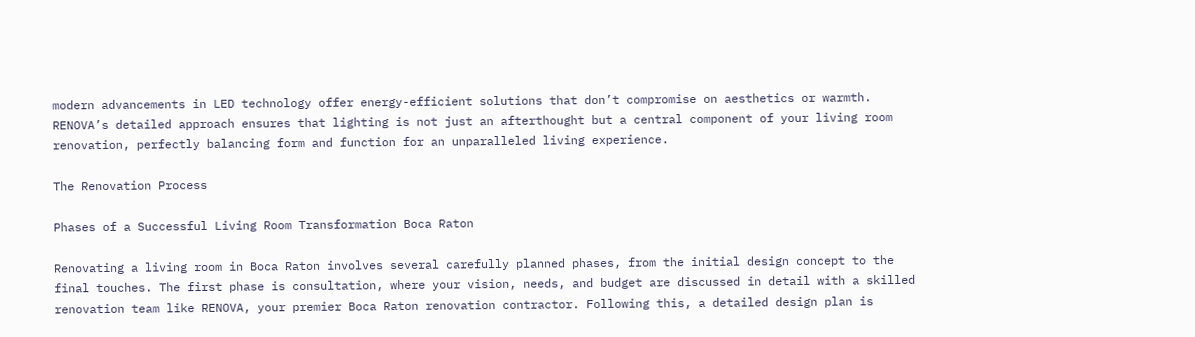modern advancements in LED technology offer energy-efficient solutions that don’t compromise on aesthetics or warmth. RENOVA’s detailed approach ensures that lighting is not just an afterthought but a central component of your living room renovation, perfectly balancing form and function for an unparalleled living experience.

The Renovation Process

Phases of a Successful Living Room Transformation Boca Raton

Renovating a living room in Boca Raton involves several carefully planned phases, from the initial design concept to the final touches. The first phase is consultation, where your vision, needs, and budget are discussed in detail with a skilled renovation team like RENOVA, your premier Boca Raton renovation contractor. Following this, a detailed design plan is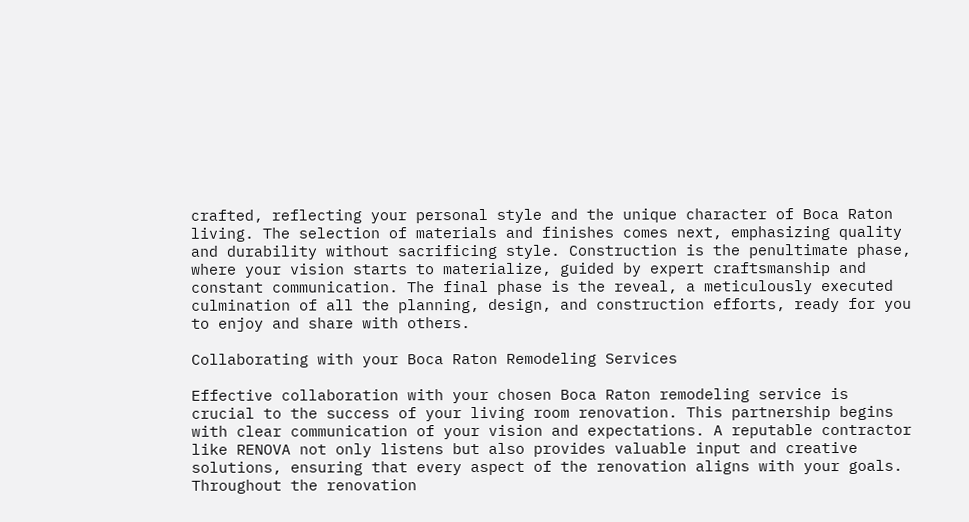crafted, reflecting your personal style and the unique character of Boca Raton living. The selection of materials and finishes comes next, emphasizing quality and durability without sacrificing style. Construction is the penultimate phase, where your vision starts to materialize, guided by expert craftsmanship and constant communication. The final phase is the reveal, a meticulously executed culmination of all the planning, design, and construction efforts, ready for you to enjoy and share with others.

Collaborating with your Boca Raton Remodeling Services

Effective collaboration with your chosen Boca Raton remodeling service is crucial to the success of your living room renovation. This partnership begins with clear communication of your vision and expectations. A reputable contractor like RENOVA not only listens but also provides valuable input and creative solutions, ensuring that every aspect of the renovation aligns with your goals. Throughout the renovation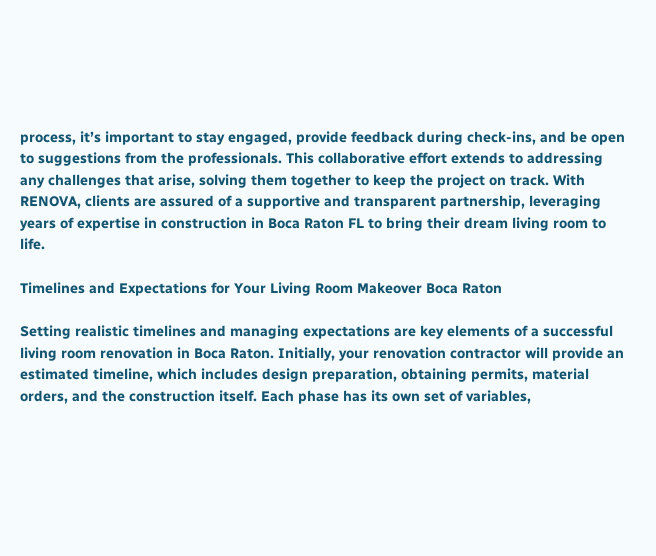process, it’s important to stay engaged, provide feedback during check-ins, and be open to suggestions from the professionals. This collaborative effort extends to addressing any challenges that arise, solving them together to keep the project on track. With RENOVA, clients are assured of a supportive and transparent partnership, leveraging years of expertise in construction in Boca Raton FL to bring their dream living room to life.

Timelines and Expectations for Your Living Room Makeover Boca Raton

Setting realistic timelines and managing expectations are key elements of a successful living room renovation in Boca Raton. Initially, your renovation contractor will provide an estimated timeline, which includes design preparation, obtaining permits, material orders, and the construction itself. Each phase has its own set of variables,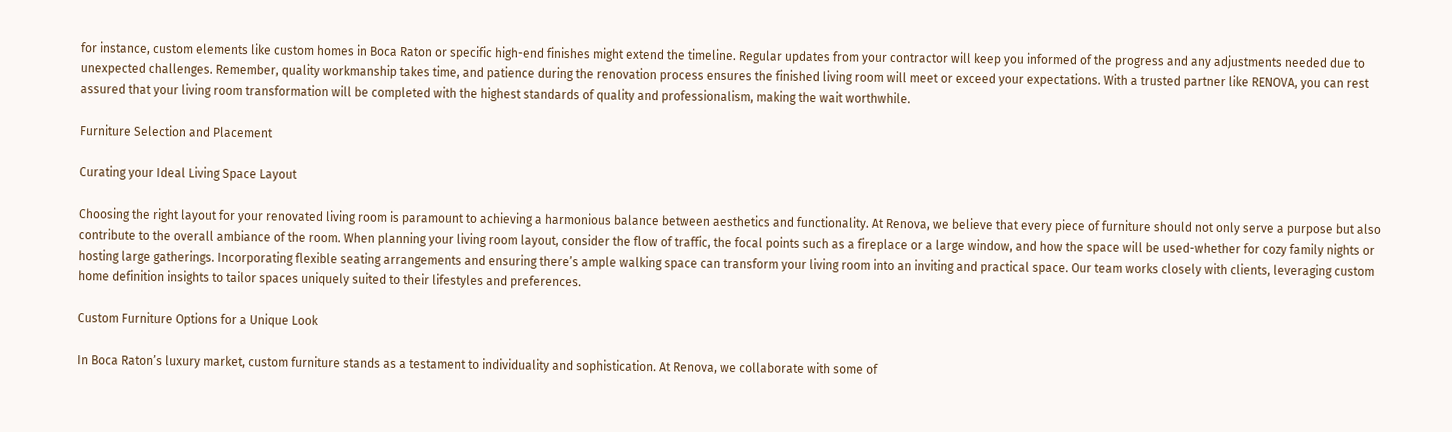for instance, custom elements like custom homes in Boca Raton or specific high-end finishes might extend the timeline. Regular updates from your contractor will keep you informed of the progress and any adjustments needed due to unexpected challenges. Remember, quality workmanship takes time, and patience during the renovation process ensures the finished living room will meet or exceed your expectations. With a trusted partner like RENOVA, you can rest assured that your living room transformation will be completed with the highest standards of quality and professionalism, making the wait worthwhile.

Furniture Selection and Placement

Curating your Ideal Living Space Layout

Choosing the right layout for your renovated living room is paramount to achieving a harmonious balance between aesthetics and functionality. At Renova, we believe that every piece of furniture should not only serve a purpose but also contribute to the overall ambiance of the room. When planning your living room layout, consider the flow of traffic, the focal points such as a fireplace or a large window, and how the space will be used-whether for cozy family nights or hosting large gatherings. Incorporating flexible seating arrangements and ensuring there’s ample walking space can transform your living room into an inviting and practical space. Our team works closely with clients, leveraging custom home definition insights to tailor spaces uniquely suited to their lifestyles and preferences.

Custom Furniture Options for a Unique Look

In Boca Raton’s luxury market, custom furniture stands as a testament to individuality and sophistication. At Renova, we collaborate with some of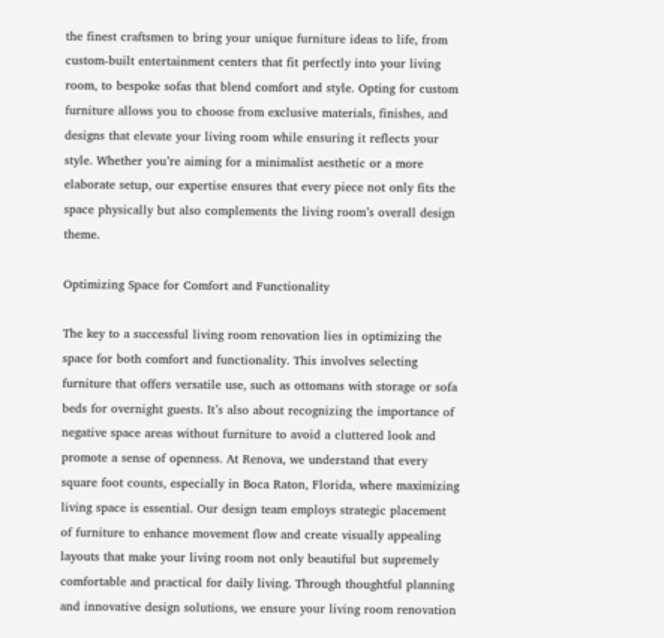the finest craftsmen to bring your unique furniture ideas to life, from custom-built entertainment centers that fit perfectly into your living room, to bespoke sofas that blend comfort and style. Opting for custom furniture allows you to choose from exclusive materials, finishes, and designs that elevate your living room while ensuring it reflects your style. Whether you’re aiming for a minimalist aesthetic or a more elaborate setup, our expertise ensures that every piece not only fits the space physically but also complements the living room’s overall design theme.

Optimizing Space for Comfort and Functionality

The key to a successful living room renovation lies in optimizing the space for both comfort and functionality. This involves selecting furniture that offers versatile use, such as ottomans with storage or sofa beds for overnight guests. It’s also about recognizing the importance of negative space areas without furniture to avoid a cluttered look and promote a sense of openness. At Renova, we understand that every square foot counts, especially in Boca Raton, Florida, where maximizing living space is essential. Our design team employs strategic placement of furniture to enhance movement flow and create visually appealing layouts that make your living room not only beautiful but supremely comfortable and practical for daily living. Through thoughtful planning and innovative design solutions, we ensure your living room renovation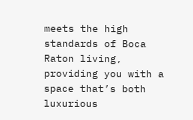meets the high standards of Boca Raton living, providing you with a space that’s both luxurious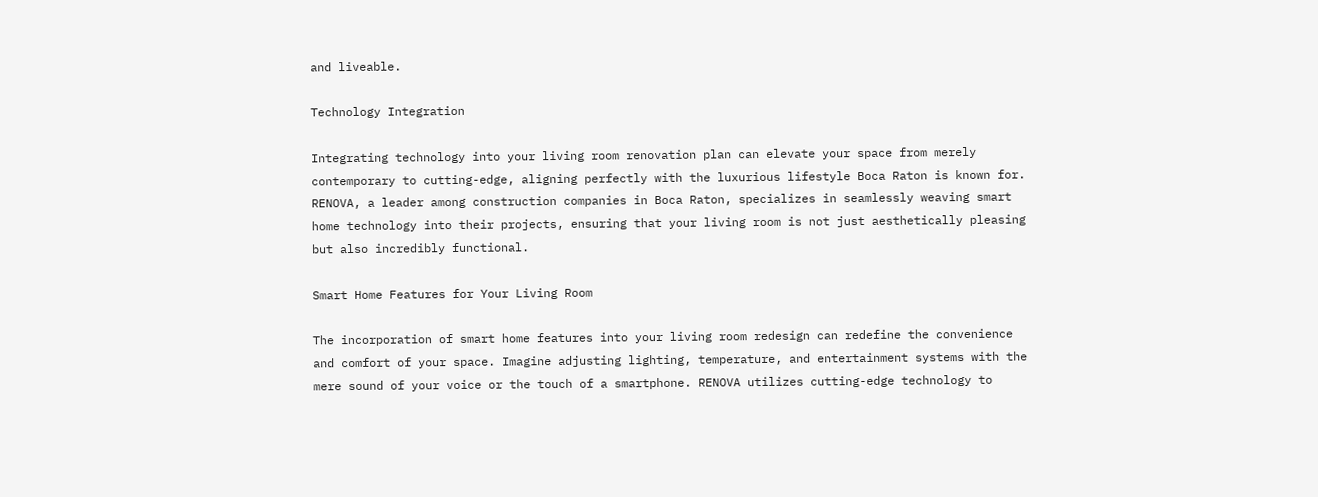and liveable.

Technology Integration

Integrating technology into your living room renovation plan can elevate your space from merely contemporary to cutting-edge, aligning perfectly with the luxurious lifestyle Boca Raton is known for. RENOVA, a leader among construction companies in Boca Raton, specializes in seamlessly weaving smart home technology into their projects, ensuring that your living room is not just aesthetically pleasing but also incredibly functional.

Smart Home Features for Your Living Room

The incorporation of smart home features into your living room redesign can redefine the convenience and comfort of your space. Imagine adjusting lighting, temperature, and entertainment systems with the mere sound of your voice or the touch of a smartphone. RENOVA utilizes cutting-edge technology to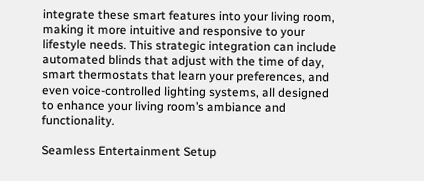integrate these smart features into your living room, making it more intuitive and responsive to your lifestyle needs. This strategic integration can include automated blinds that adjust with the time of day, smart thermostats that learn your preferences, and even voice-controlled lighting systems, all designed to enhance your living room’s ambiance and functionality.

Seamless Entertainment Setup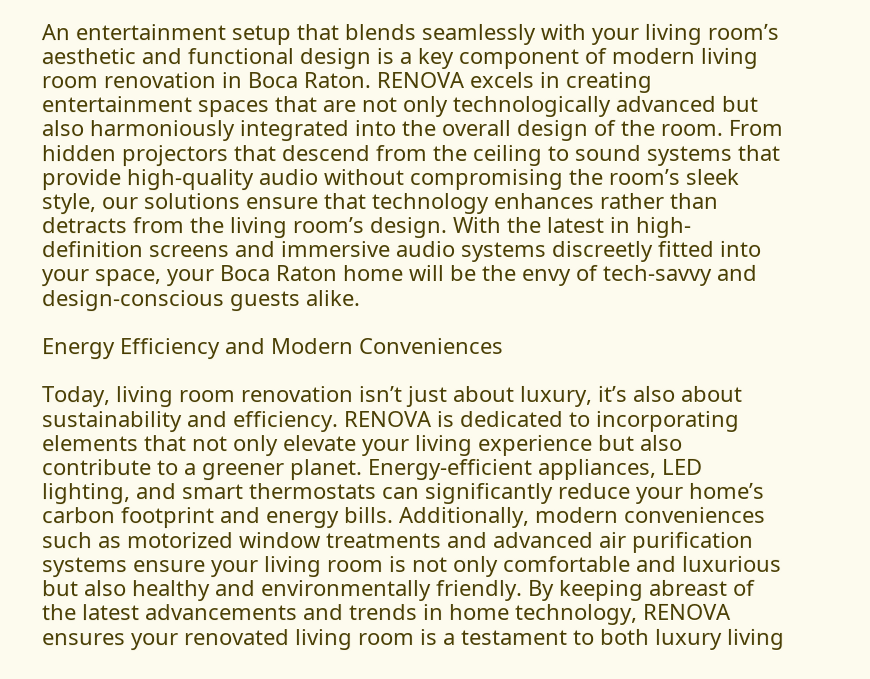An entertainment setup that blends seamlessly with your living room’s aesthetic and functional design is a key component of modern living room renovation in Boca Raton. RENOVA excels in creating entertainment spaces that are not only technologically advanced but also harmoniously integrated into the overall design of the room. From hidden projectors that descend from the ceiling to sound systems that provide high-quality audio without compromising the room’s sleek style, our solutions ensure that technology enhances rather than detracts from the living room’s design. With the latest in high-definition screens and immersive audio systems discreetly fitted into your space, your Boca Raton home will be the envy of tech-savvy and design-conscious guests alike.

Energy Efficiency and Modern Conveniences

Today, living room renovation isn’t just about luxury, it’s also about sustainability and efficiency. RENOVA is dedicated to incorporating elements that not only elevate your living experience but also contribute to a greener planet. Energy-efficient appliances, LED lighting, and smart thermostats can significantly reduce your home’s carbon footprint and energy bills. Additionally, modern conveniences such as motorized window treatments and advanced air purification systems ensure your living room is not only comfortable and luxurious but also healthy and environmentally friendly. By keeping abreast of the latest advancements and trends in home technology, RENOVA ensures your renovated living room is a testament to both luxury living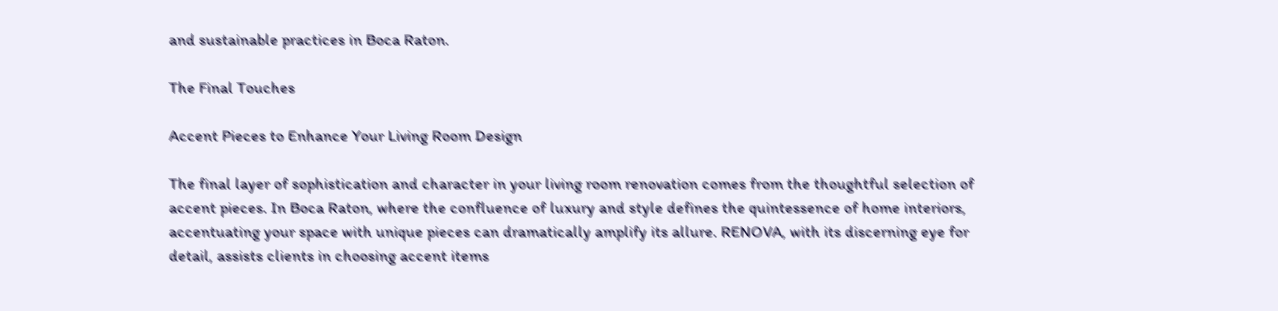and sustainable practices in Boca Raton.

The Final Touches

Accent Pieces to Enhance Your Living Room Design

The final layer of sophistication and character in your living room renovation comes from the thoughtful selection of accent pieces. In Boca Raton, where the confluence of luxury and style defines the quintessence of home interiors, accentuating your space with unique pieces can dramatically amplify its allure. RENOVA, with its discerning eye for detail, assists clients in choosing accent items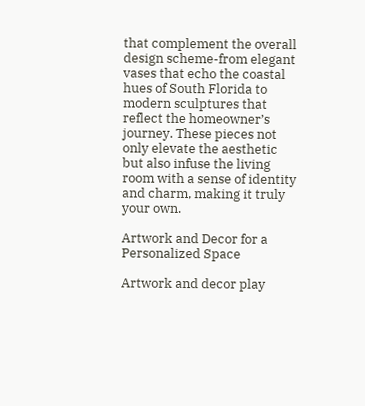that complement the overall design scheme-from elegant vases that echo the coastal hues of South Florida to modern sculptures that reflect the homeowner’s journey. These pieces not only elevate the aesthetic but also infuse the living room with a sense of identity and charm, making it truly your own.

Artwork and Decor for a Personalized Space

Artwork and decor play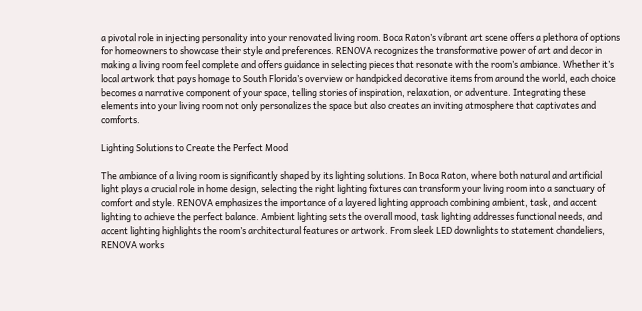a pivotal role in injecting personality into your renovated living room. Boca Raton’s vibrant art scene offers a plethora of options for homeowners to showcase their style and preferences. RENOVA recognizes the transformative power of art and decor in making a living room feel complete and offers guidance in selecting pieces that resonate with the room’s ambiance. Whether it’s local artwork that pays homage to South Florida’s overview or handpicked decorative items from around the world, each choice becomes a narrative component of your space, telling stories of inspiration, relaxation, or adventure. Integrating these elements into your living room not only personalizes the space but also creates an inviting atmosphere that captivates and comforts.

Lighting Solutions to Create the Perfect Mood

The ambiance of a living room is significantly shaped by its lighting solutions. In Boca Raton, where both natural and artificial light plays a crucial role in home design, selecting the right lighting fixtures can transform your living room into a sanctuary of comfort and style. RENOVA emphasizes the importance of a layered lighting approach combining ambient, task, and accent lighting to achieve the perfect balance. Ambient lighting sets the overall mood, task lighting addresses functional needs, and accent lighting highlights the room’s architectural features or artwork. From sleek LED downlights to statement chandeliers, RENOVA works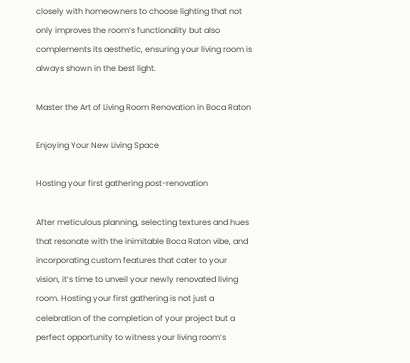closely with homeowners to choose lighting that not only improves the room’s functionality but also complements its aesthetic, ensuring your living room is always shown in the best light.

Master the Art of Living Room Renovation in Boca Raton

Enjoying Your New Living Space

Hosting your first gathering post-renovation

After meticulous planning, selecting textures and hues that resonate with the inimitable Boca Raton vibe, and incorporating custom features that cater to your vision, it’s time to unveil your newly renovated living room. Hosting your first gathering is not just a celebration of the completion of your project but a perfect opportunity to witness your living room’s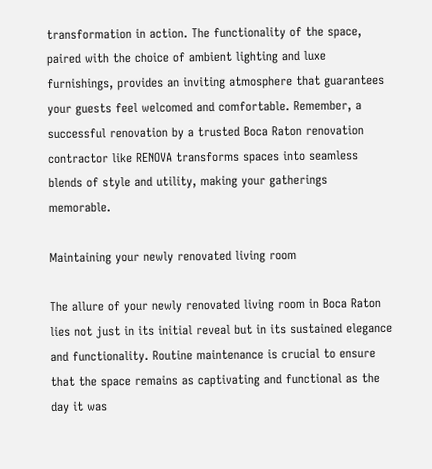transformation in action. The functionality of the space, paired with the choice of ambient lighting and luxe furnishings, provides an inviting atmosphere that guarantees your guests feel welcomed and comfortable. Remember, a successful renovation by a trusted Boca Raton renovation contractor like RENOVA transforms spaces into seamless blends of style and utility, making your gatherings memorable.

Maintaining your newly renovated living room

The allure of your newly renovated living room in Boca Raton lies not just in its initial reveal but in its sustained elegance and functionality. Routine maintenance is crucial to ensure that the space remains as captivating and functional as the day it was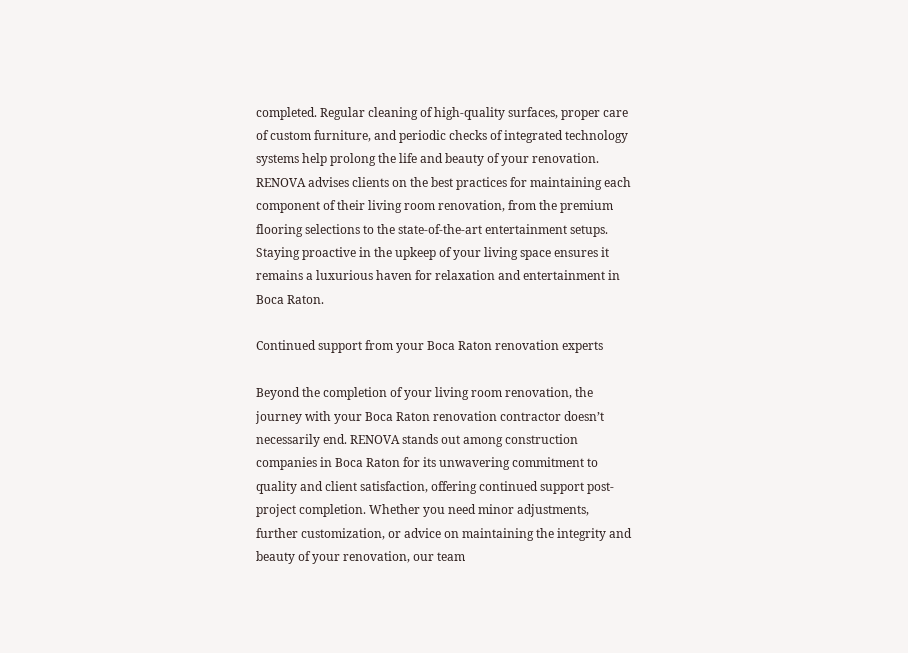completed. Regular cleaning of high-quality surfaces, proper care of custom furniture, and periodic checks of integrated technology systems help prolong the life and beauty of your renovation. RENOVA advises clients on the best practices for maintaining each component of their living room renovation, from the premium flooring selections to the state-of-the-art entertainment setups. Staying proactive in the upkeep of your living space ensures it remains a luxurious haven for relaxation and entertainment in Boca Raton.

Continued support from your Boca Raton renovation experts

Beyond the completion of your living room renovation, the journey with your Boca Raton renovation contractor doesn’t necessarily end. RENOVA stands out among construction companies in Boca Raton for its unwavering commitment to quality and client satisfaction, offering continued support post-project completion. Whether you need minor adjustments, further customization, or advice on maintaining the integrity and beauty of your renovation, our team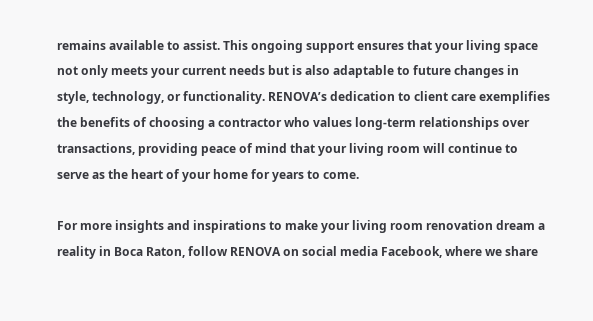remains available to assist. This ongoing support ensures that your living space not only meets your current needs but is also adaptable to future changes in style, technology, or functionality. RENOVA’s dedication to client care exemplifies the benefits of choosing a contractor who values long-term relationships over transactions, providing peace of mind that your living room will continue to serve as the heart of your home for years to come.

For more insights and inspirations to make your living room renovation dream a reality in Boca Raton, follow RENOVA on social media Facebook, where we share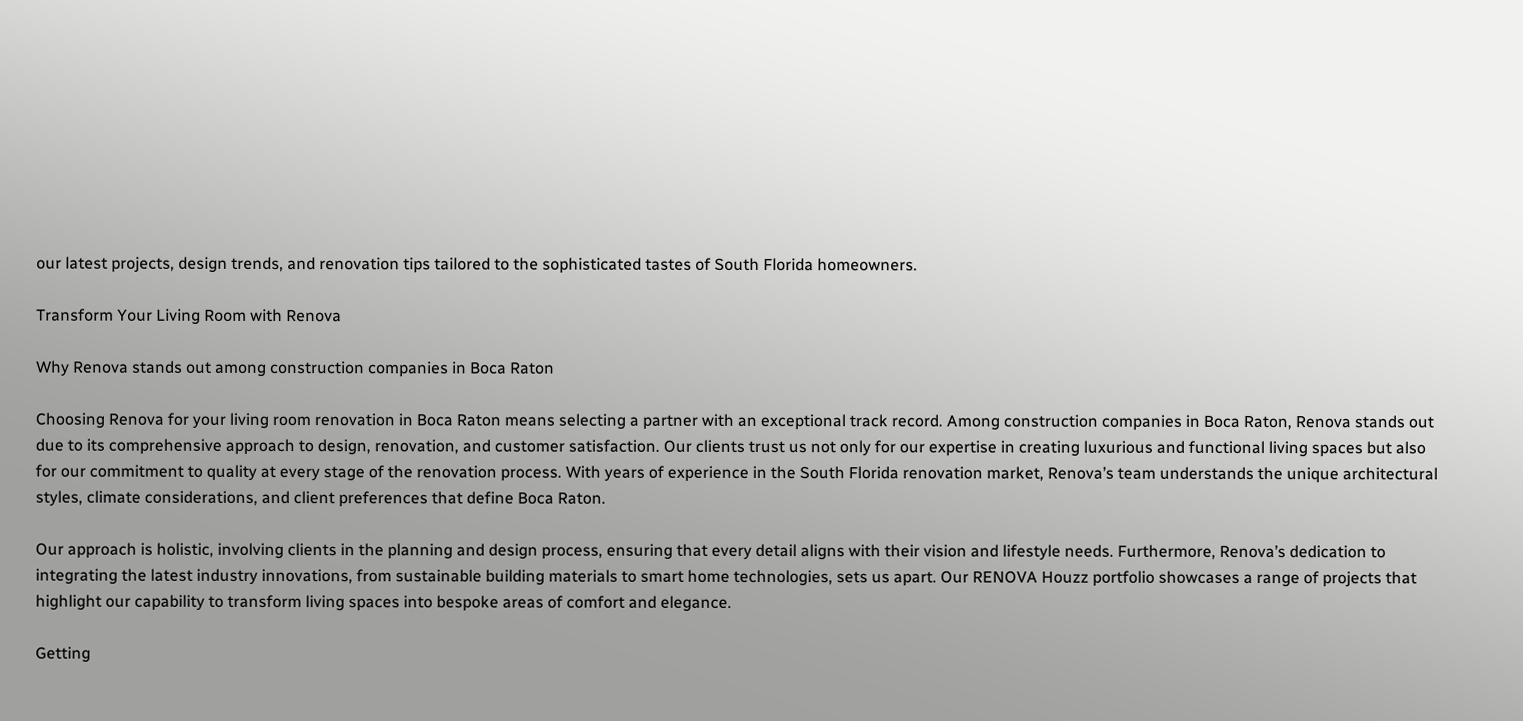our latest projects, design trends, and renovation tips tailored to the sophisticated tastes of South Florida homeowners.

Transform Your Living Room with Renova

Why Renova stands out among construction companies in Boca Raton

Choosing Renova for your living room renovation in Boca Raton means selecting a partner with an exceptional track record. Among construction companies in Boca Raton, Renova stands out due to its comprehensive approach to design, renovation, and customer satisfaction. Our clients trust us not only for our expertise in creating luxurious and functional living spaces but also for our commitment to quality at every stage of the renovation process. With years of experience in the South Florida renovation market, Renova’s team understands the unique architectural styles, climate considerations, and client preferences that define Boca Raton.

Our approach is holistic, involving clients in the planning and design process, ensuring that every detail aligns with their vision and lifestyle needs. Furthermore, Renova’s dedication to integrating the latest industry innovations, from sustainable building materials to smart home technologies, sets us apart. Our RENOVA Houzz portfolio showcases a range of projects that highlight our capability to transform living spaces into bespoke areas of comfort and elegance.

Getting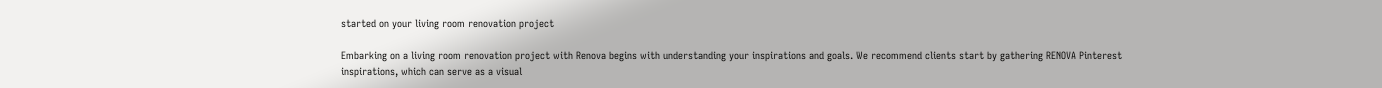started on your living room renovation project

Embarking on a living room renovation project with Renova begins with understanding your inspirations and goals. We recommend clients start by gathering RENOVA Pinterest inspirations, which can serve as a visual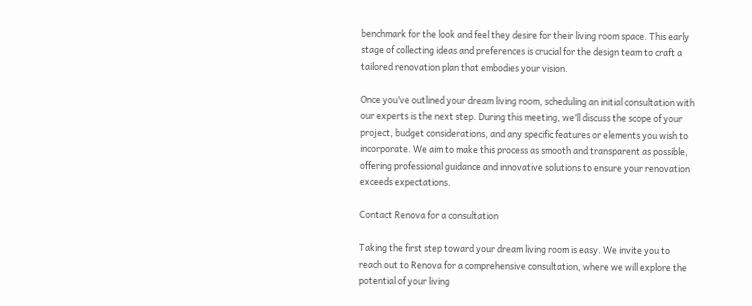benchmark for the look and feel they desire for their living room space. This early stage of collecting ideas and preferences is crucial for the design team to craft a tailored renovation plan that embodies your vision.

Once you’ve outlined your dream living room, scheduling an initial consultation with our experts is the next step. During this meeting, we’ll discuss the scope of your project, budget considerations, and any specific features or elements you wish to incorporate. We aim to make this process as smooth and transparent as possible, offering professional guidance and innovative solutions to ensure your renovation exceeds expectations.

Contact Renova for a consultation

Taking the first step toward your dream living room is easy. We invite you to reach out to Renova for a comprehensive consultation, where we will explore the potential of your living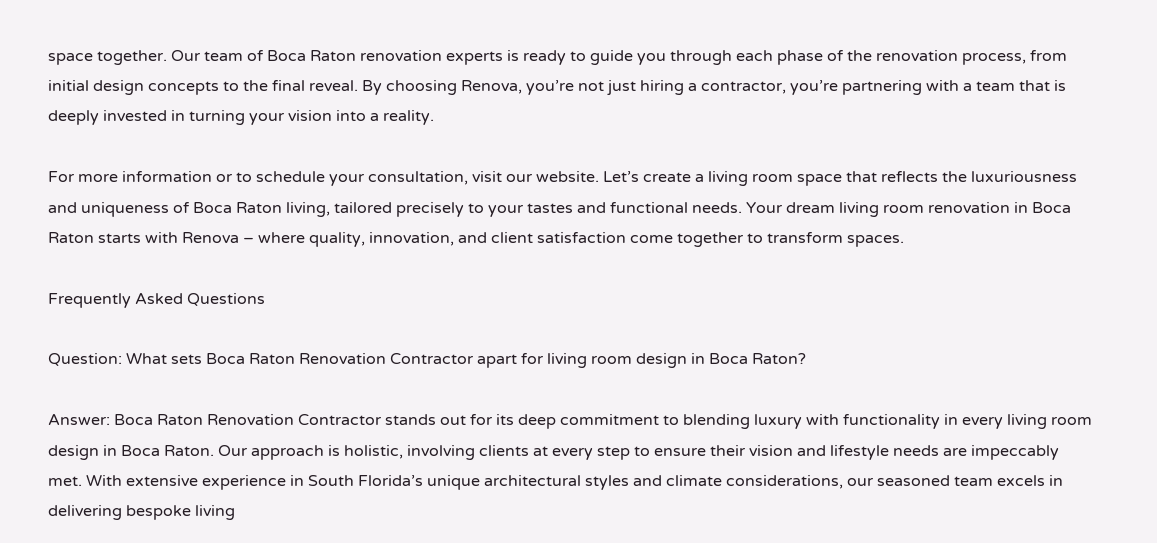space together. Our team of Boca Raton renovation experts is ready to guide you through each phase of the renovation process, from initial design concepts to the final reveal. By choosing Renova, you’re not just hiring a contractor, you’re partnering with a team that is deeply invested in turning your vision into a reality.

For more information or to schedule your consultation, visit our website. Let’s create a living room space that reflects the luxuriousness and uniqueness of Boca Raton living, tailored precisely to your tastes and functional needs. Your dream living room renovation in Boca Raton starts with Renova – where quality, innovation, and client satisfaction come together to transform spaces.

Frequently Asked Questions

Question: What sets Boca Raton Renovation Contractor apart for living room design in Boca Raton?

Answer: Boca Raton Renovation Contractor stands out for its deep commitment to blending luxury with functionality in every living room design in Boca Raton. Our approach is holistic, involving clients at every step to ensure their vision and lifestyle needs are impeccably met. With extensive experience in South Florida’s unique architectural styles and climate considerations, our seasoned team excels in delivering bespoke living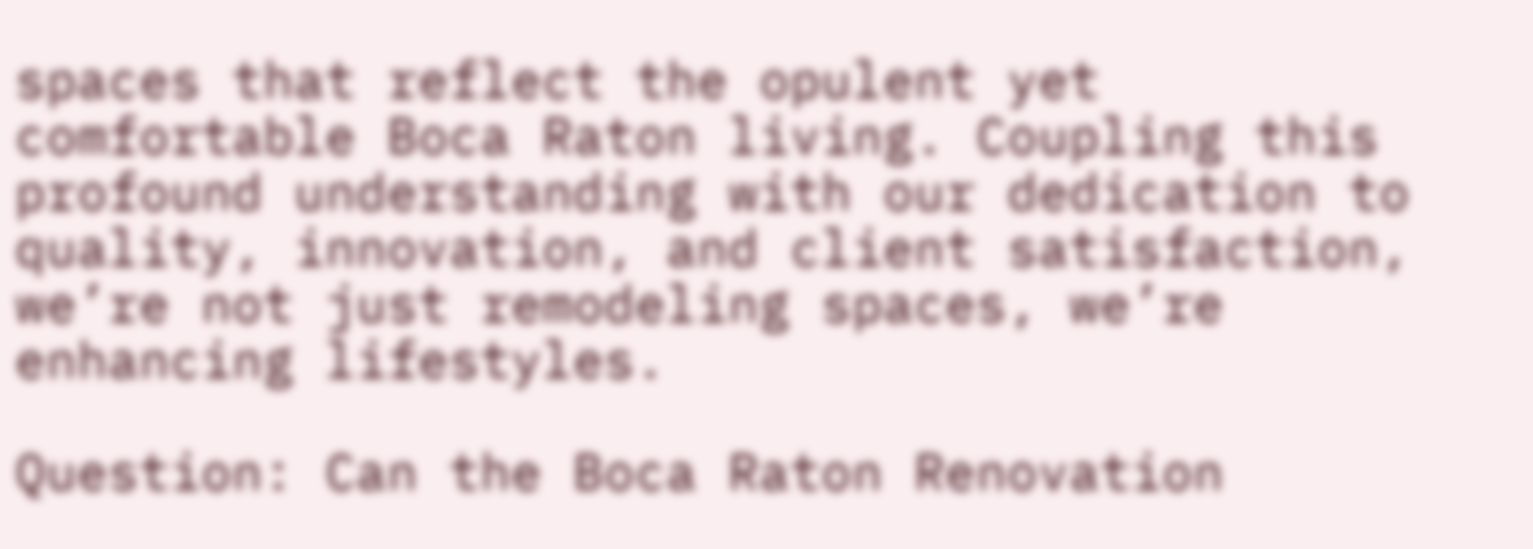spaces that reflect the opulent yet comfortable Boca Raton living. Coupling this profound understanding with our dedication to quality, innovation, and client satisfaction, we’re not just remodeling spaces, we’re enhancing lifestyles.

Question: Can the Boca Raton Renovation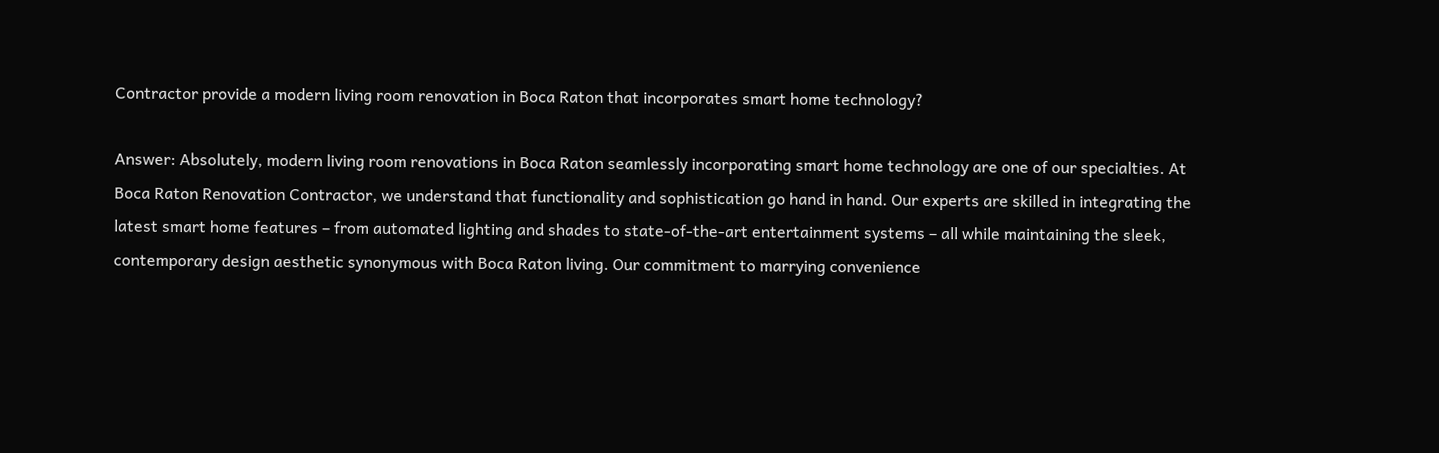Contractor provide a modern living room renovation in Boca Raton that incorporates smart home technology?

Answer: Absolutely, modern living room renovations in Boca Raton seamlessly incorporating smart home technology are one of our specialties. At Boca Raton Renovation Contractor, we understand that functionality and sophistication go hand in hand. Our experts are skilled in integrating the latest smart home features – from automated lighting and shades to state-of-the-art entertainment systems – all while maintaining the sleek, contemporary design aesthetic synonymous with Boca Raton living. Our commitment to marrying convenience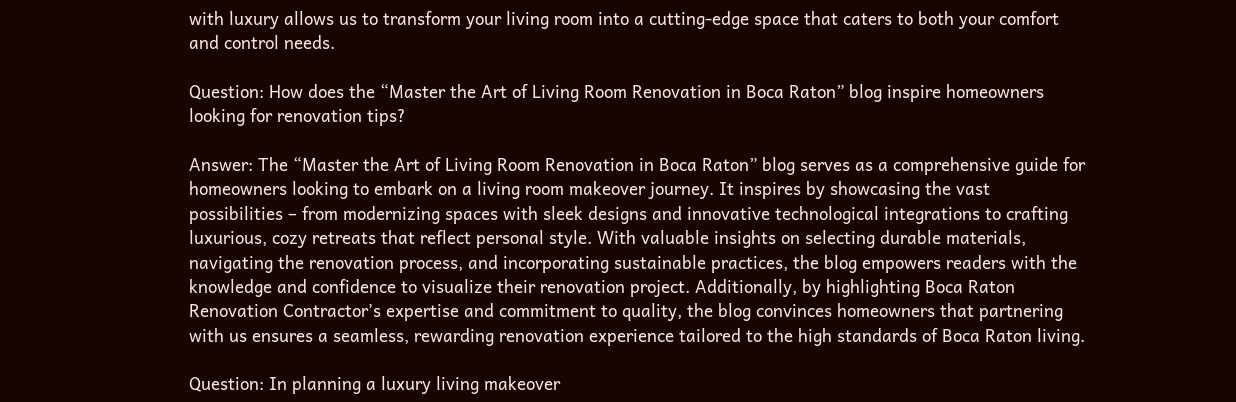with luxury allows us to transform your living room into a cutting-edge space that caters to both your comfort and control needs.

Question: How does the “Master the Art of Living Room Renovation in Boca Raton” blog inspire homeowners looking for renovation tips?

Answer: The “Master the Art of Living Room Renovation in Boca Raton” blog serves as a comprehensive guide for homeowners looking to embark on a living room makeover journey. It inspires by showcasing the vast possibilities – from modernizing spaces with sleek designs and innovative technological integrations to crafting luxurious, cozy retreats that reflect personal style. With valuable insights on selecting durable materials, navigating the renovation process, and incorporating sustainable practices, the blog empowers readers with the knowledge and confidence to visualize their renovation project. Additionally, by highlighting Boca Raton Renovation Contractor’s expertise and commitment to quality, the blog convinces homeowners that partnering with us ensures a seamless, rewarding renovation experience tailored to the high standards of Boca Raton living.

Question: In planning a luxury living makeover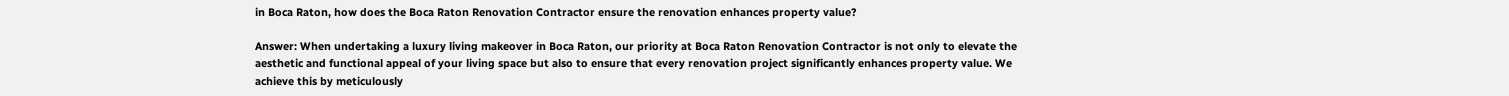in Boca Raton, how does the Boca Raton Renovation Contractor ensure the renovation enhances property value?

Answer: When undertaking a luxury living makeover in Boca Raton, our priority at Boca Raton Renovation Contractor is not only to elevate the aesthetic and functional appeal of your living space but also to ensure that every renovation project significantly enhances property value. We achieve this by meticulously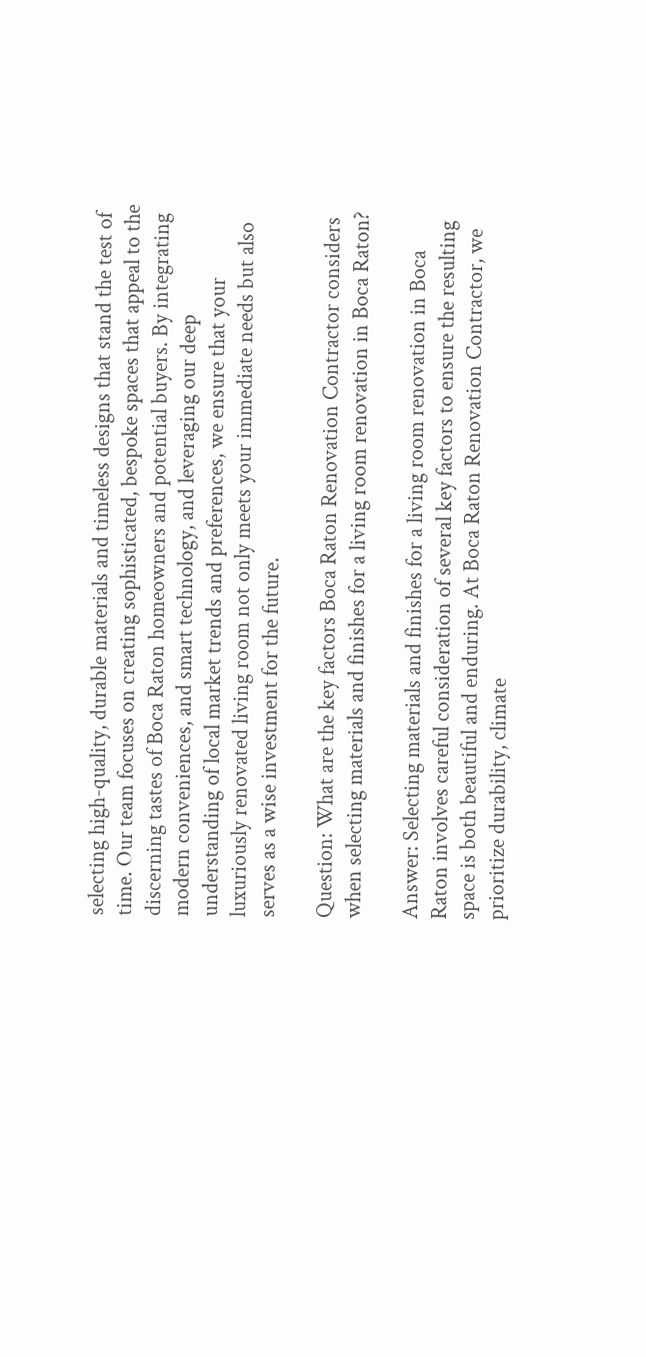selecting high-quality, durable materials and timeless designs that stand the test of time. Our team focuses on creating sophisticated, bespoke spaces that appeal to the discerning tastes of Boca Raton homeowners and potential buyers. By integrating modern conveniences, and smart technology, and leveraging our deep understanding of local market trends and preferences, we ensure that your luxuriously renovated living room not only meets your immediate needs but also serves as a wise investment for the future.

Question: What are the key factors Boca Raton Renovation Contractor considers when selecting materials and finishes for a living room renovation in Boca Raton?

Answer: Selecting materials and finishes for a living room renovation in Boca Raton involves careful consideration of several key factors to ensure the resulting space is both beautiful and enduring. At Boca Raton Renovation Contractor, we prioritize durability, climate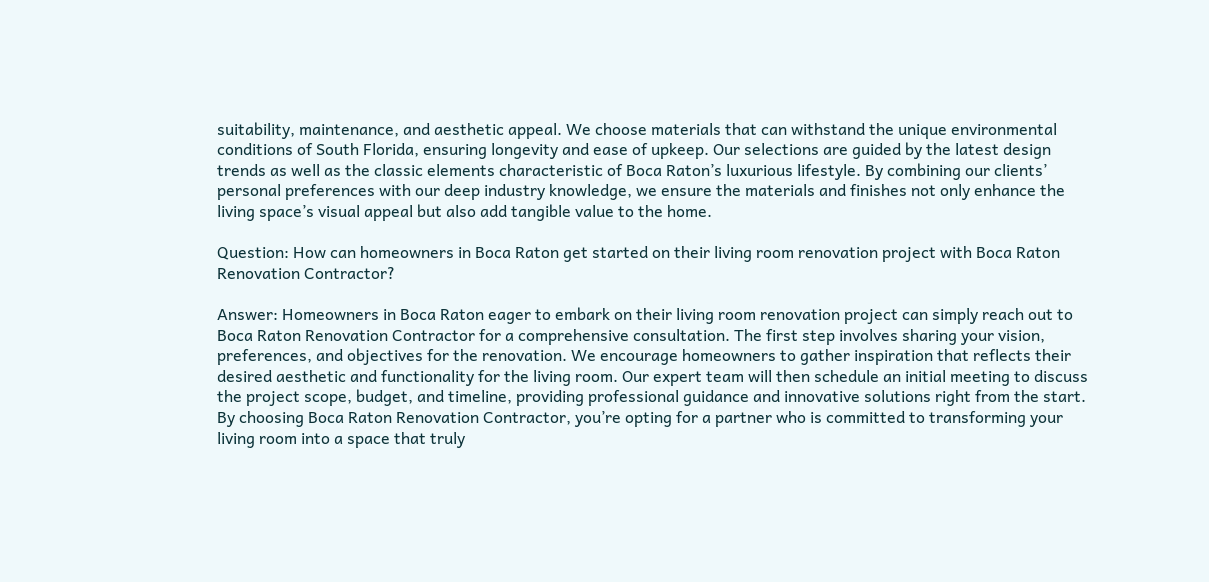suitability, maintenance, and aesthetic appeal. We choose materials that can withstand the unique environmental conditions of South Florida, ensuring longevity and ease of upkeep. Our selections are guided by the latest design trends as well as the classic elements characteristic of Boca Raton’s luxurious lifestyle. By combining our clients’ personal preferences with our deep industry knowledge, we ensure the materials and finishes not only enhance the living space’s visual appeal but also add tangible value to the home.

Question: How can homeowners in Boca Raton get started on their living room renovation project with Boca Raton Renovation Contractor?

Answer: Homeowners in Boca Raton eager to embark on their living room renovation project can simply reach out to Boca Raton Renovation Contractor for a comprehensive consultation. The first step involves sharing your vision, preferences, and objectives for the renovation. We encourage homeowners to gather inspiration that reflects their desired aesthetic and functionality for the living room. Our expert team will then schedule an initial meeting to discuss the project scope, budget, and timeline, providing professional guidance and innovative solutions right from the start. By choosing Boca Raton Renovation Contractor, you’re opting for a partner who is committed to transforming your living room into a space that truly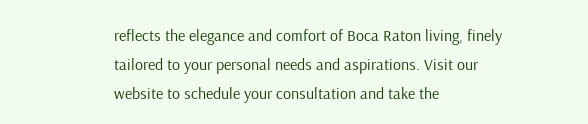reflects the elegance and comfort of Boca Raton living, finely tailored to your personal needs and aspirations. Visit our website to schedule your consultation and take the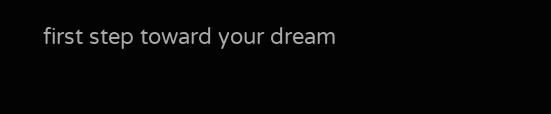first step toward your dream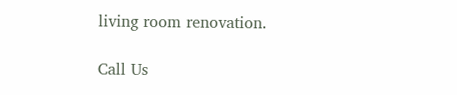living room renovation.

Call Us